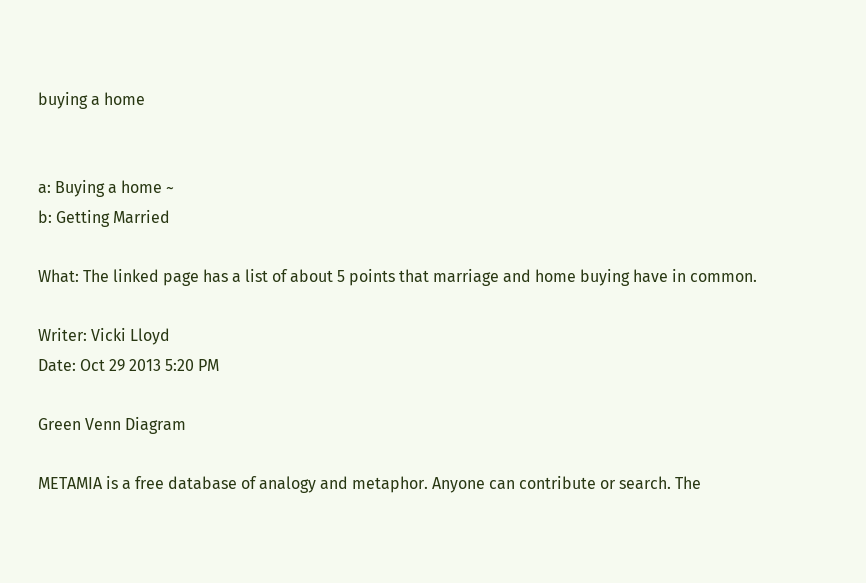buying a home


a: Buying a home ~
b: Getting Married

What: The linked page has a list of about 5 points that marriage and home buying have in common.

Writer: Vicki Lloyd
Date: Oct 29 2013 5:20 PM

Green Venn Diagram

METAMIA is a free database of analogy and metaphor. Anyone can contribute or search. The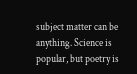subject matter can be anything. Science is popular, but poetry is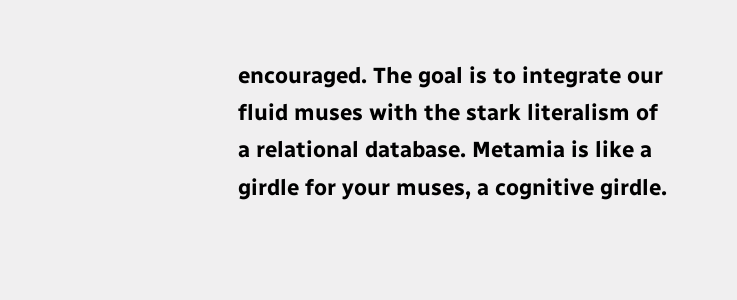encouraged. The goal is to integrate our fluid muses with the stark literalism of a relational database. Metamia is like a girdle for your muses, a cognitive girdle.